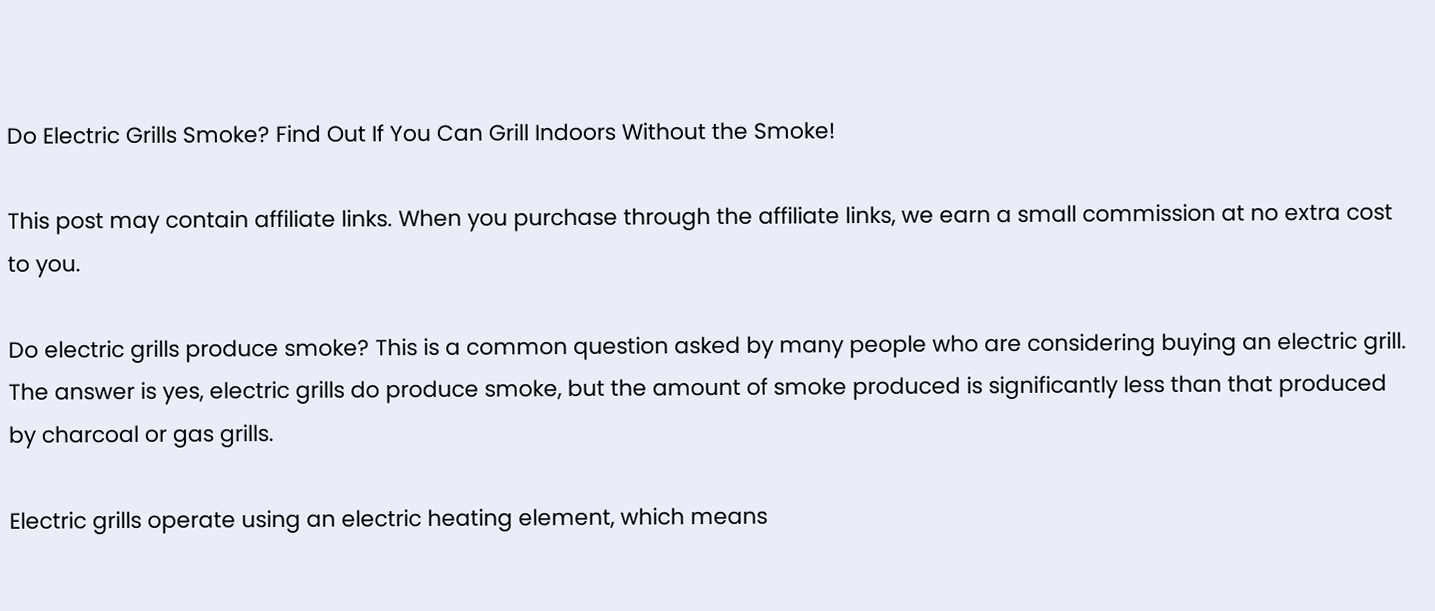Do Electric Grills Smoke? Find Out If You Can Grill Indoors Without the Smoke!

This post may contain affiliate links. When you purchase through the affiliate links, we earn a small commission at no extra cost to you.

Do electric grills produce smoke? This is a common question asked by many people who are considering buying an electric grill. The answer is yes, electric grills do produce smoke, but the amount of smoke produced is significantly less than that produced by charcoal or gas grills.

Electric grills operate using an electric heating element, which means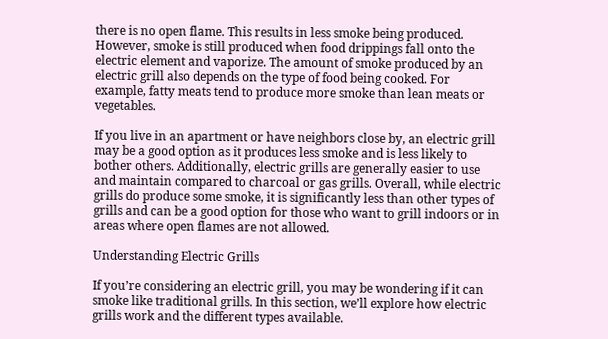there is no open flame. This results in less smoke being produced. However, smoke is still produced when food drippings fall onto the electric element and vaporize. The amount of smoke produced by an electric grill also depends on the type of food being cooked. For example, fatty meats tend to produce more smoke than lean meats or vegetables.

If you live in an apartment or have neighbors close by, an electric grill may be a good option as it produces less smoke and is less likely to bother others. Additionally, electric grills are generally easier to use and maintain compared to charcoal or gas grills. Overall, while electric grills do produce some smoke, it is significantly less than other types of grills and can be a good option for those who want to grill indoors or in areas where open flames are not allowed.

Understanding Electric Grills

If you’re considering an electric grill, you may be wondering if it can smoke like traditional grills. In this section, we’ll explore how electric grills work and the different types available.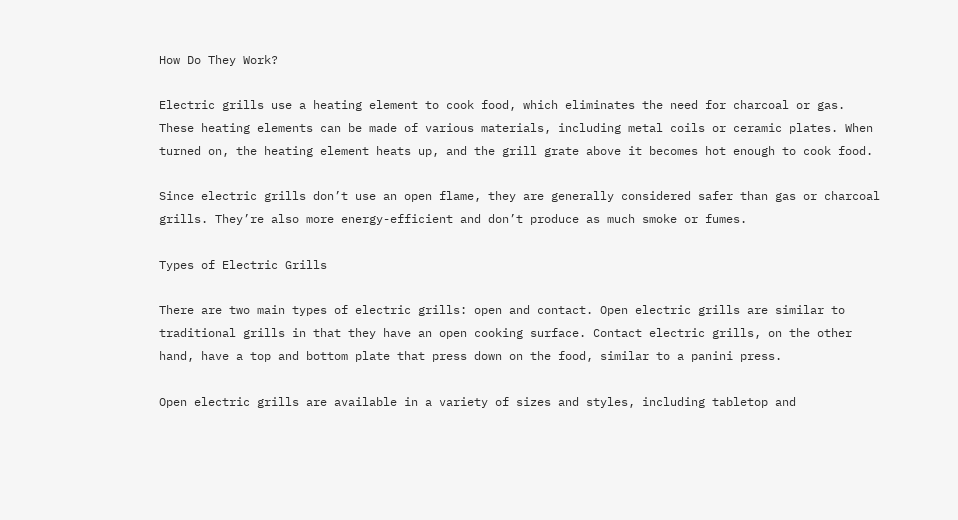How Do They Work?

Electric grills use a heating element to cook food, which eliminates the need for charcoal or gas. These heating elements can be made of various materials, including metal coils or ceramic plates. When turned on, the heating element heats up, and the grill grate above it becomes hot enough to cook food.

Since electric grills don’t use an open flame, they are generally considered safer than gas or charcoal grills. They’re also more energy-efficient and don’t produce as much smoke or fumes.

Types of Electric Grills

There are two main types of electric grills: open and contact. Open electric grills are similar to traditional grills in that they have an open cooking surface. Contact electric grills, on the other hand, have a top and bottom plate that press down on the food, similar to a panini press.

Open electric grills are available in a variety of sizes and styles, including tabletop and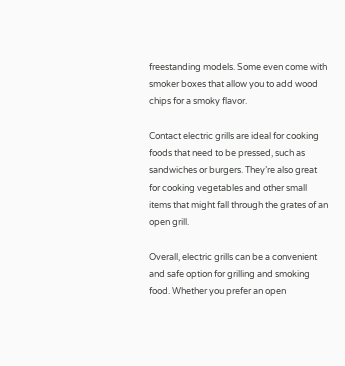freestanding models. Some even come with smoker boxes that allow you to add wood chips for a smoky flavor.

Contact electric grills are ideal for cooking foods that need to be pressed, such as sandwiches or burgers. They’re also great for cooking vegetables and other small items that might fall through the grates of an open grill.

Overall, electric grills can be a convenient and safe option for grilling and smoking food. Whether you prefer an open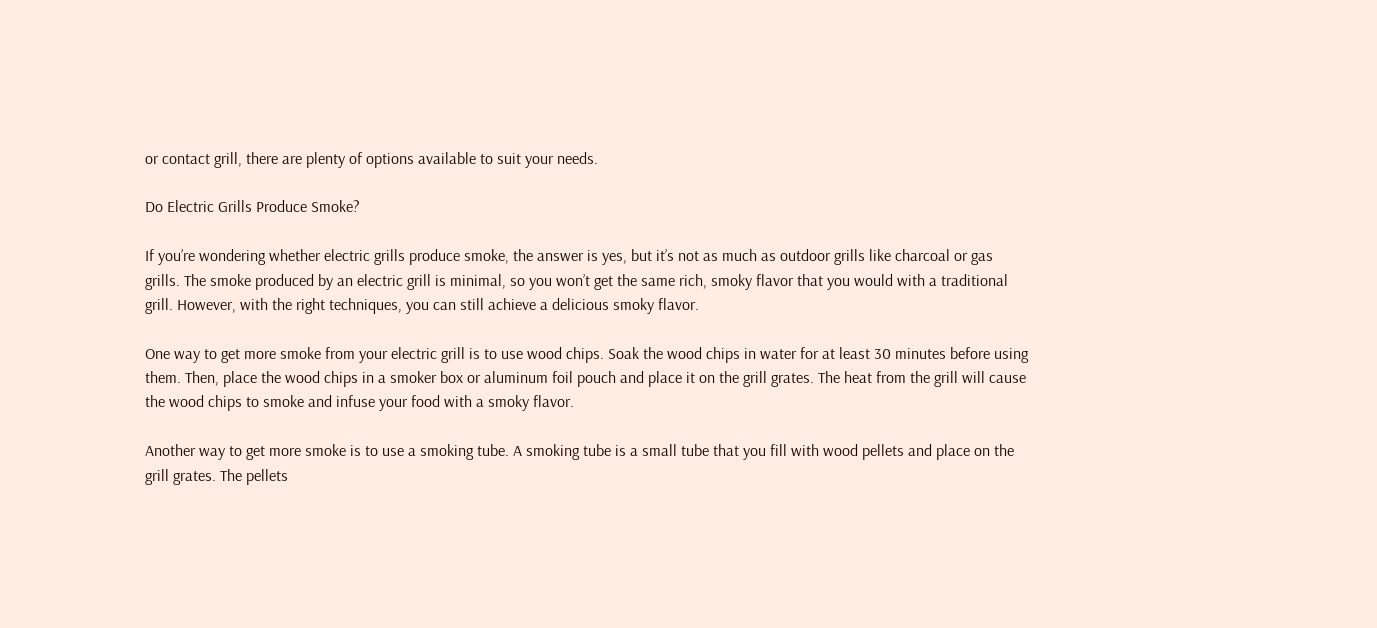or contact grill, there are plenty of options available to suit your needs.

Do Electric Grills Produce Smoke?

If you’re wondering whether electric grills produce smoke, the answer is yes, but it’s not as much as outdoor grills like charcoal or gas grills. The smoke produced by an electric grill is minimal, so you won’t get the same rich, smoky flavor that you would with a traditional grill. However, with the right techniques, you can still achieve a delicious smoky flavor.

One way to get more smoke from your electric grill is to use wood chips. Soak the wood chips in water for at least 30 minutes before using them. Then, place the wood chips in a smoker box or aluminum foil pouch and place it on the grill grates. The heat from the grill will cause the wood chips to smoke and infuse your food with a smoky flavor.

Another way to get more smoke is to use a smoking tube. A smoking tube is a small tube that you fill with wood pellets and place on the grill grates. The pellets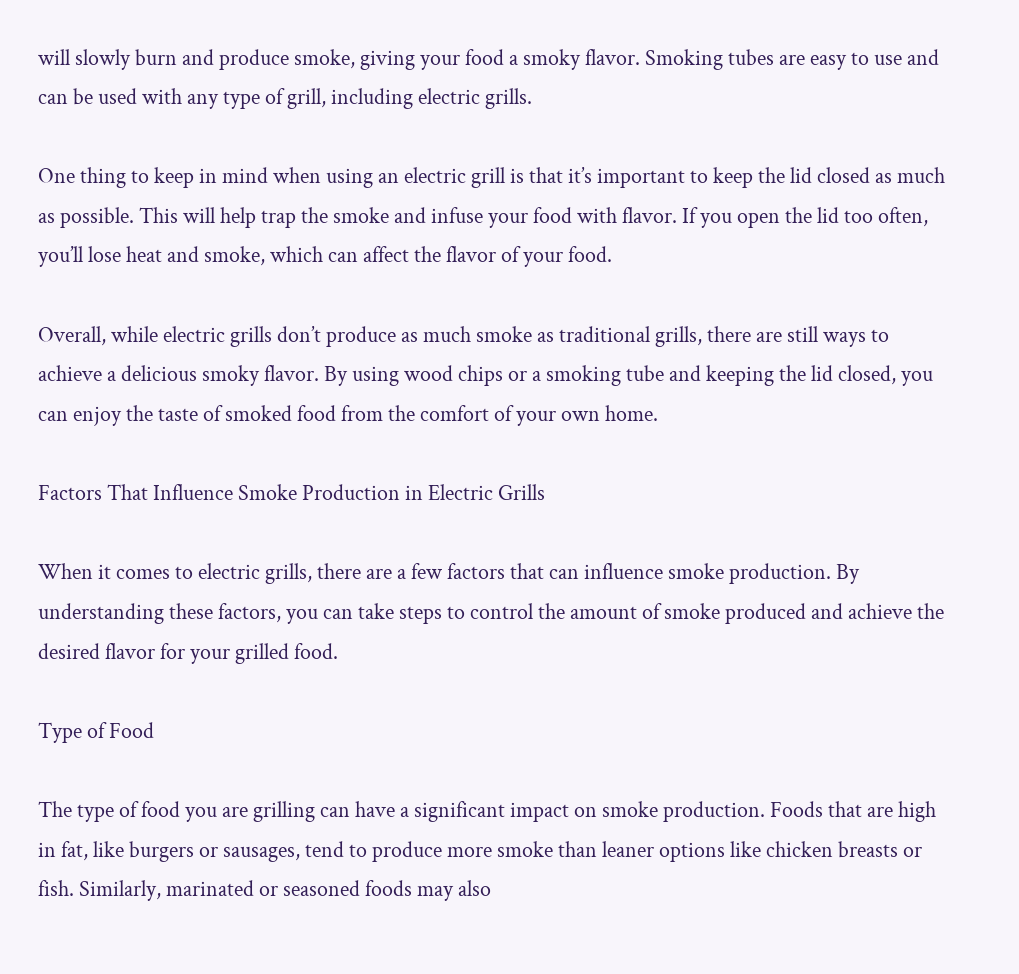will slowly burn and produce smoke, giving your food a smoky flavor. Smoking tubes are easy to use and can be used with any type of grill, including electric grills.

One thing to keep in mind when using an electric grill is that it’s important to keep the lid closed as much as possible. This will help trap the smoke and infuse your food with flavor. If you open the lid too often, you’ll lose heat and smoke, which can affect the flavor of your food.

Overall, while electric grills don’t produce as much smoke as traditional grills, there are still ways to achieve a delicious smoky flavor. By using wood chips or a smoking tube and keeping the lid closed, you can enjoy the taste of smoked food from the comfort of your own home.

Factors That Influence Smoke Production in Electric Grills

When it comes to electric grills, there are a few factors that can influence smoke production. By understanding these factors, you can take steps to control the amount of smoke produced and achieve the desired flavor for your grilled food.

Type of Food

The type of food you are grilling can have a significant impact on smoke production. Foods that are high in fat, like burgers or sausages, tend to produce more smoke than leaner options like chicken breasts or fish. Similarly, marinated or seasoned foods may also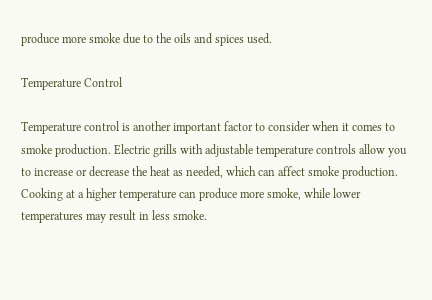produce more smoke due to the oils and spices used.

Temperature Control

Temperature control is another important factor to consider when it comes to smoke production. Electric grills with adjustable temperature controls allow you to increase or decrease the heat as needed, which can affect smoke production. Cooking at a higher temperature can produce more smoke, while lower temperatures may result in less smoke.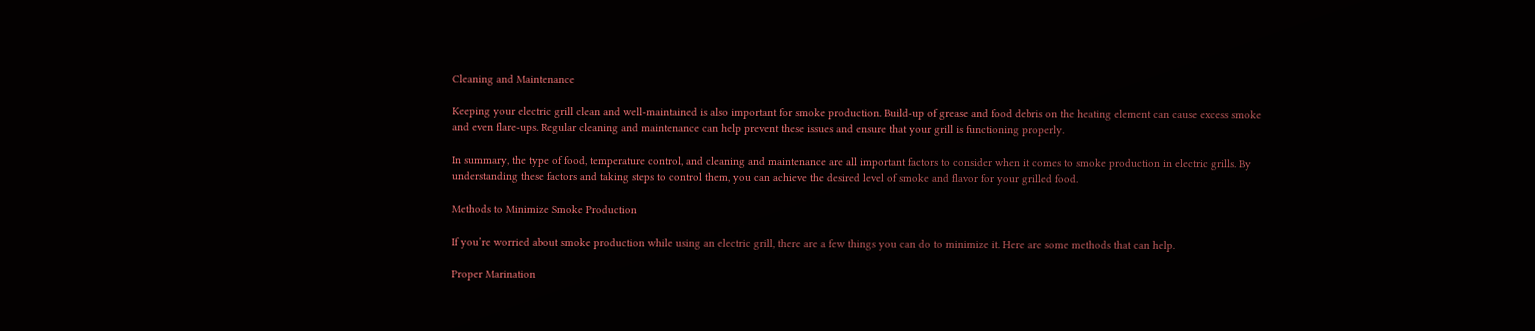Cleaning and Maintenance

Keeping your electric grill clean and well-maintained is also important for smoke production. Build-up of grease and food debris on the heating element can cause excess smoke and even flare-ups. Regular cleaning and maintenance can help prevent these issues and ensure that your grill is functioning properly.

In summary, the type of food, temperature control, and cleaning and maintenance are all important factors to consider when it comes to smoke production in electric grills. By understanding these factors and taking steps to control them, you can achieve the desired level of smoke and flavor for your grilled food.

Methods to Minimize Smoke Production

If you’re worried about smoke production while using an electric grill, there are a few things you can do to minimize it. Here are some methods that can help.

Proper Marination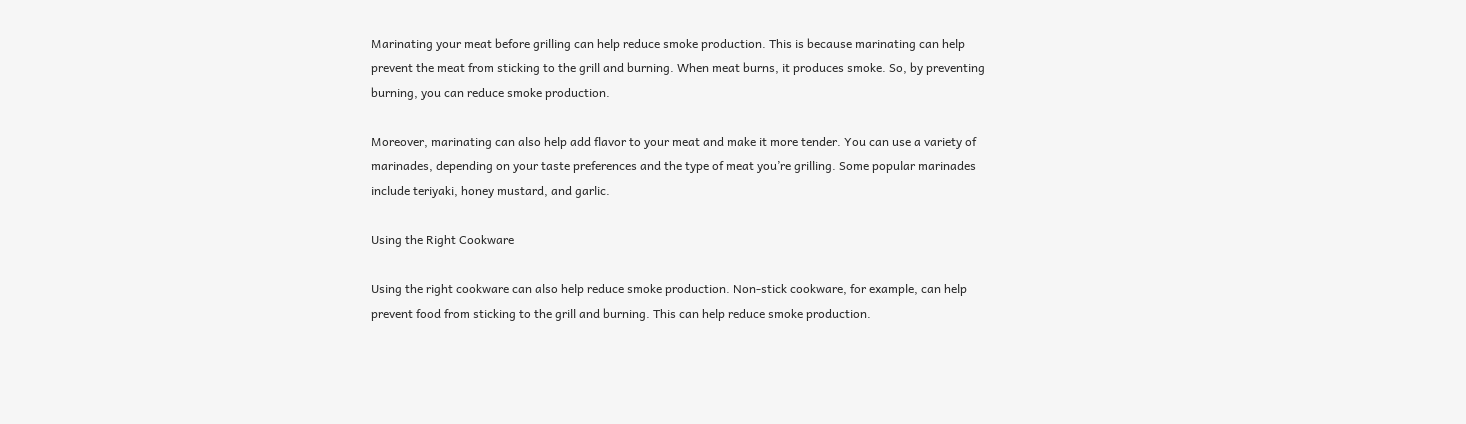Marinating your meat before grilling can help reduce smoke production. This is because marinating can help prevent the meat from sticking to the grill and burning. When meat burns, it produces smoke. So, by preventing burning, you can reduce smoke production.

Moreover, marinating can also help add flavor to your meat and make it more tender. You can use a variety of marinades, depending on your taste preferences and the type of meat you’re grilling. Some popular marinades include teriyaki, honey mustard, and garlic.

Using the Right Cookware

Using the right cookware can also help reduce smoke production. Non-stick cookware, for example, can help prevent food from sticking to the grill and burning. This can help reduce smoke production.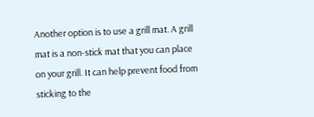Another option is to use a grill mat. A grill mat is a non-stick mat that you can place on your grill. It can help prevent food from sticking to the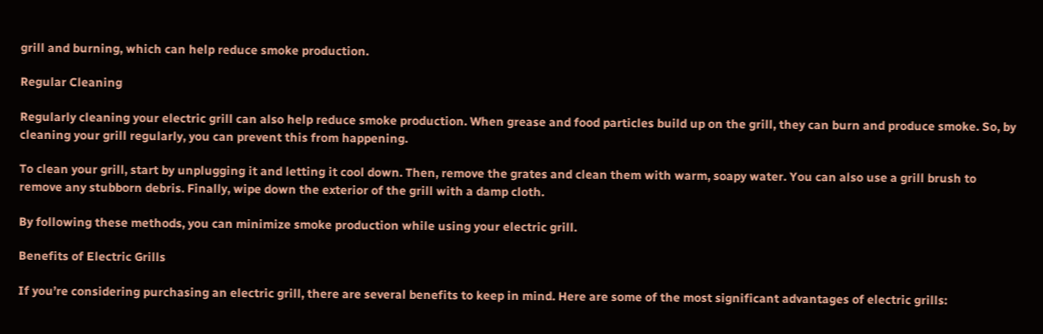grill and burning, which can help reduce smoke production.

Regular Cleaning

Regularly cleaning your electric grill can also help reduce smoke production. When grease and food particles build up on the grill, they can burn and produce smoke. So, by cleaning your grill regularly, you can prevent this from happening.

To clean your grill, start by unplugging it and letting it cool down. Then, remove the grates and clean them with warm, soapy water. You can also use a grill brush to remove any stubborn debris. Finally, wipe down the exterior of the grill with a damp cloth.

By following these methods, you can minimize smoke production while using your electric grill.

Benefits of Electric Grills

If you’re considering purchasing an electric grill, there are several benefits to keep in mind. Here are some of the most significant advantages of electric grills: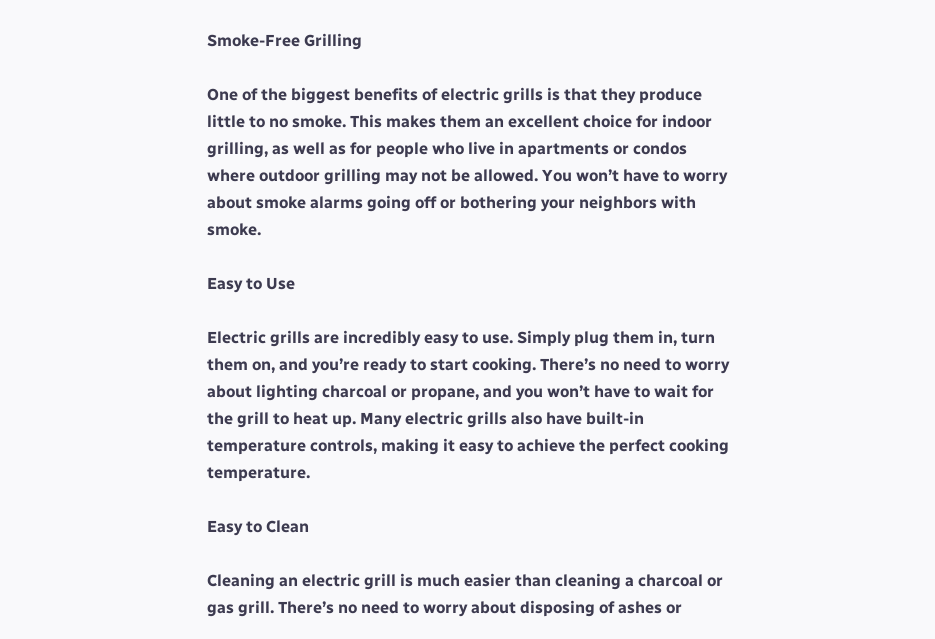Smoke-Free Grilling

One of the biggest benefits of electric grills is that they produce little to no smoke. This makes them an excellent choice for indoor grilling, as well as for people who live in apartments or condos where outdoor grilling may not be allowed. You won’t have to worry about smoke alarms going off or bothering your neighbors with smoke.

Easy to Use

Electric grills are incredibly easy to use. Simply plug them in, turn them on, and you’re ready to start cooking. There’s no need to worry about lighting charcoal or propane, and you won’t have to wait for the grill to heat up. Many electric grills also have built-in temperature controls, making it easy to achieve the perfect cooking temperature.

Easy to Clean

Cleaning an electric grill is much easier than cleaning a charcoal or gas grill. There’s no need to worry about disposing of ashes or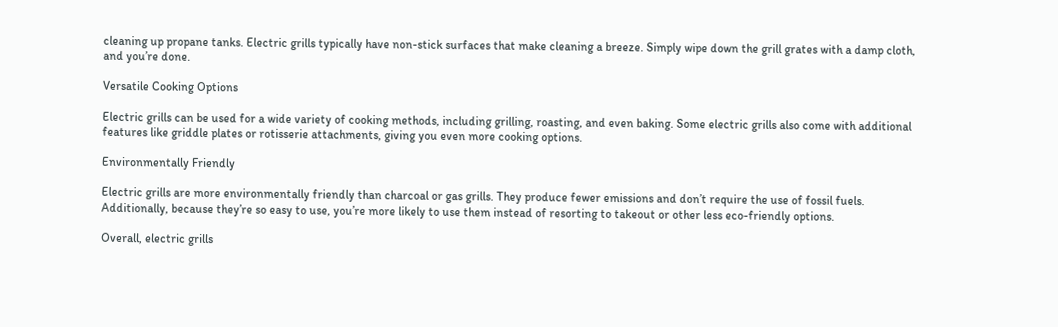cleaning up propane tanks. Electric grills typically have non-stick surfaces that make cleaning a breeze. Simply wipe down the grill grates with a damp cloth, and you’re done.

Versatile Cooking Options

Electric grills can be used for a wide variety of cooking methods, including grilling, roasting, and even baking. Some electric grills also come with additional features like griddle plates or rotisserie attachments, giving you even more cooking options.

Environmentally Friendly

Electric grills are more environmentally friendly than charcoal or gas grills. They produce fewer emissions and don’t require the use of fossil fuels. Additionally, because they’re so easy to use, you’re more likely to use them instead of resorting to takeout or other less eco-friendly options.

Overall, electric grills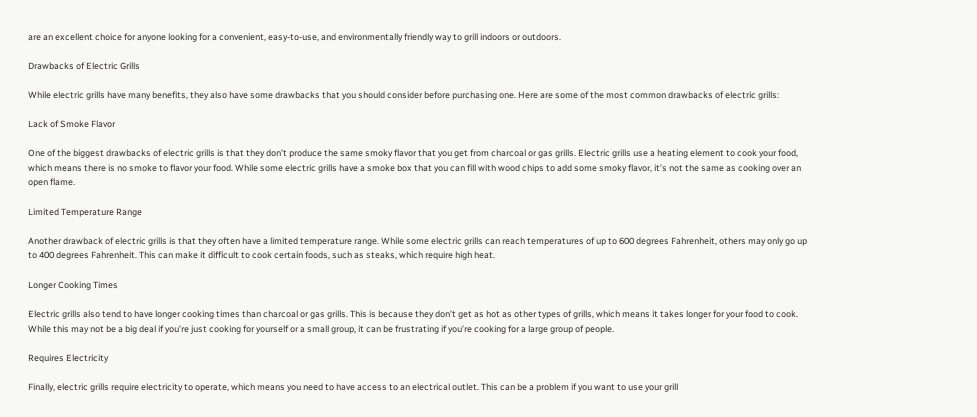are an excellent choice for anyone looking for a convenient, easy-to-use, and environmentally friendly way to grill indoors or outdoors.

Drawbacks of Electric Grills

While electric grills have many benefits, they also have some drawbacks that you should consider before purchasing one. Here are some of the most common drawbacks of electric grills:

Lack of Smoke Flavor

One of the biggest drawbacks of electric grills is that they don’t produce the same smoky flavor that you get from charcoal or gas grills. Electric grills use a heating element to cook your food, which means there is no smoke to flavor your food. While some electric grills have a smoke box that you can fill with wood chips to add some smoky flavor, it’s not the same as cooking over an open flame.

Limited Temperature Range

Another drawback of electric grills is that they often have a limited temperature range. While some electric grills can reach temperatures of up to 600 degrees Fahrenheit, others may only go up to 400 degrees Fahrenheit. This can make it difficult to cook certain foods, such as steaks, which require high heat.

Longer Cooking Times

Electric grills also tend to have longer cooking times than charcoal or gas grills. This is because they don’t get as hot as other types of grills, which means it takes longer for your food to cook. While this may not be a big deal if you’re just cooking for yourself or a small group, it can be frustrating if you’re cooking for a large group of people.

Requires Electricity

Finally, electric grills require electricity to operate, which means you need to have access to an electrical outlet. This can be a problem if you want to use your grill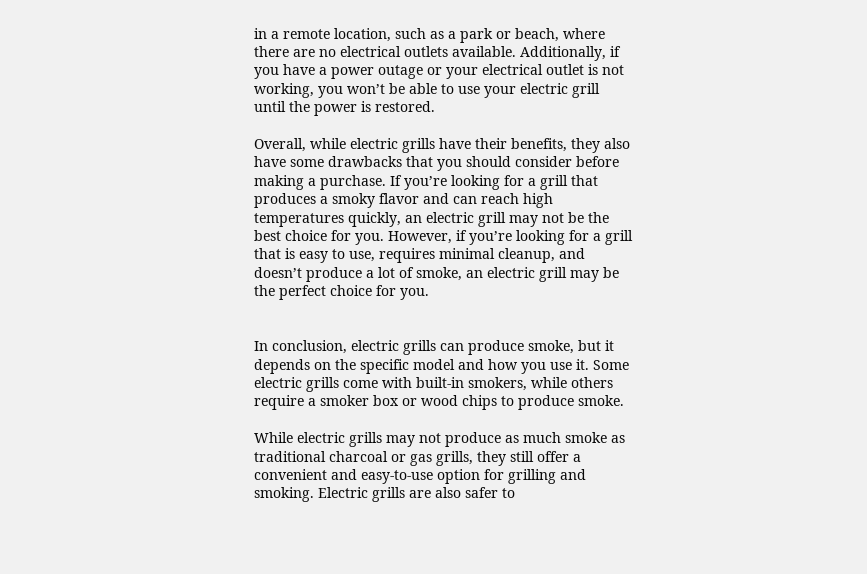in a remote location, such as a park or beach, where there are no electrical outlets available. Additionally, if you have a power outage or your electrical outlet is not working, you won’t be able to use your electric grill until the power is restored.

Overall, while electric grills have their benefits, they also have some drawbacks that you should consider before making a purchase. If you’re looking for a grill that produces a smoky flavor and can reach high temperatures quickly, an electric grill may not be the best choice for you. However, if you’re looking for a grill that is easy to use, requires minimal cleanup, and doesn’t produce a lot of smoke, an electric grill may be the perfect choice for you.


In conclusion, electric grills can produce smoke, but it depends on the specific model and how you use it. Some electric grills come with built-in smokers, while others require a smoker box or wood chips to produce smoke.

While electric grills may not produce as much smoke as traditional charcoal or gas grills, they still offer a convenient and easy-to-use option for grilling and smoking. Electric grills are also safer to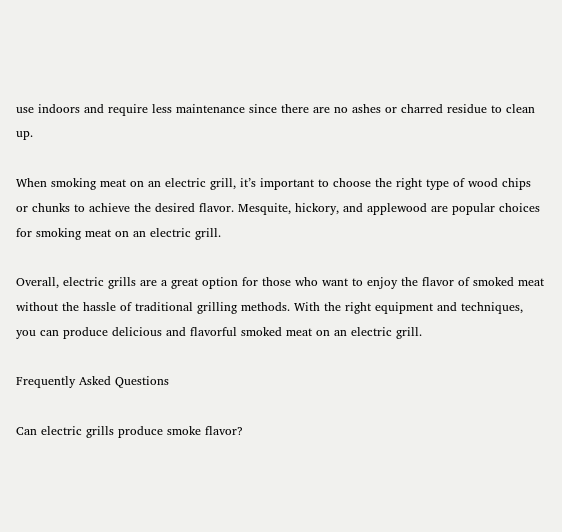use indoors and require less maintenance since there are no ashes or charred residue to clean up.

When smoking meat on an electric grill, it’s important to choose the right type of wood chips or chunks to achieve the desired flavor. Mesquite, hickory, and applewood are popular choices for smoking meat on an electric grill.

Overall, electric grills are a great option for those who want to enjoy the flavor of smoked meat without the hassle of traditional grilling methods. With the right equipment and techniques, you can produce delicious and flavorful smoked meat on an electric grill.

Frequently Asked Questions

Can electric grills produce smoke flavor?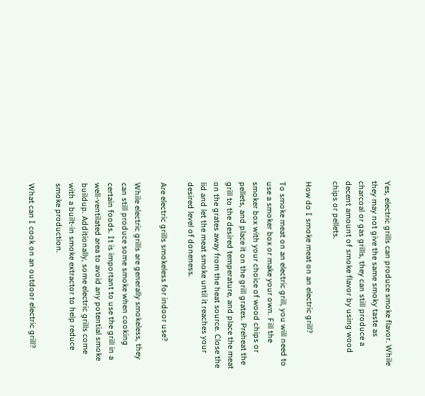Yes, electric grills can produce smoke flavor. While they may not give the same smoky taste as charcoal or gas grills, they can still produce a decent amount of smoke flavor by using wood chips or pellets.

How do I smoke meat on an electric grill?

To smoke meat on an electric grill, you will need to use a smoker box or make your own. Fill the smoker box with your choice of wood chips or pellets, and place it on the grill grates. Preheat the grill to the desired temperature, and place the meat on the grates away from the heat source. Close the lid and let the meat smoke until it reaches your desired level of doneness.

Are electric grills smokeless for indoor use?

While electric grills are generally smokeless, they can still produce some smoke when cooking certain foods. It is important to use the grill in a well-ventilated area to avoid any potential smoke buildup. Additionally, some electric grills come with a built-in smoke extractor to help reduce smoke production.

What can I cook on an outdoor electric grill?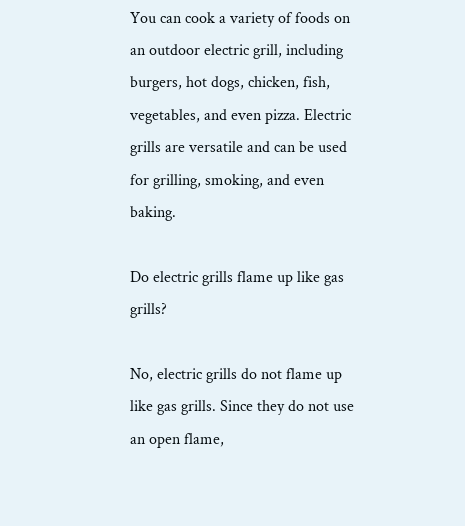You can cook a variety of foods on an outdoor electric grill, including burgers, hot dogs, chicken, fish, vegetables, and even pizza. Electric grills are versatile and can be used for grilling, smoking, and even baking.

Do electric grills flame up like gas grills?

No, electric grills do not flame up like gas grills. Since they do not use an open flame,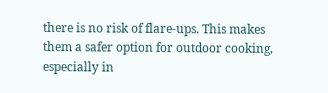there is no risk of flare-ups. This makes them a safer option for outdoor cooking, especially in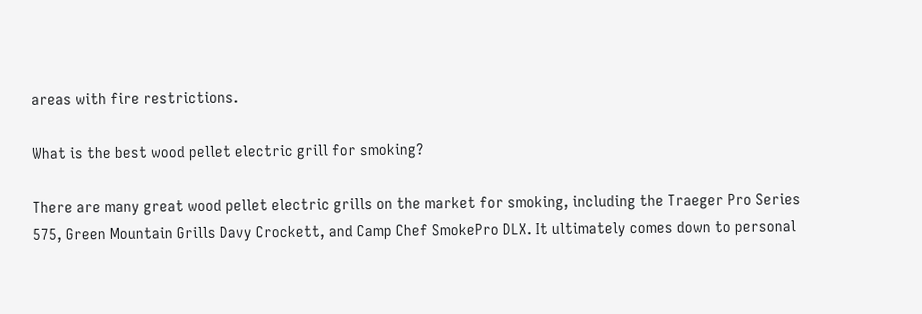areas with fire restrictions.

What is the best wood pellet electric grill for smoking?

There are many great wood pellet electric grills on the market for smoking, including the Traeger Pro Series 575, Green Mountain Grills Davy Crockett, and Camp Chef SmokePro DLX. It ultimately comes down to personal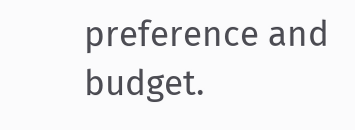preference and budget.